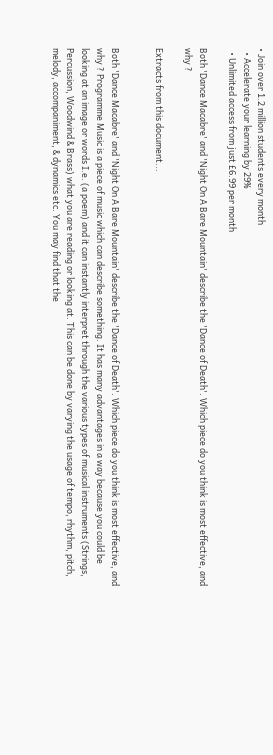• Join over 1.2 million students every month
  • Accelerate your learning by 29%
  • Unlimited access from just £6.99 per month

Both 'Dance Macabre' and 'Night On A Bare Mountain' describe the 'Dance of Death'. Which piece do you think is most effective, and why ?

Extracts from this document...


Both 'Dance Macabre' and 'Night On A Bare Mountain' describe the 'Dance of Death'. Which piece do you think is most effective, and why ? Programme Music is a piece of music which can describe something. It has many advantages in a way because you could be looking at an image or words I.e. (a poem) and it can instantly interpret through the various types of musical instruments (Strings, Percussion, Woodwind & Brass) what you are reading or looking at. This can be done by varying the usage of tempo, rhythm, pitch, melody, accompaniment, & dynamics etc. You may find that the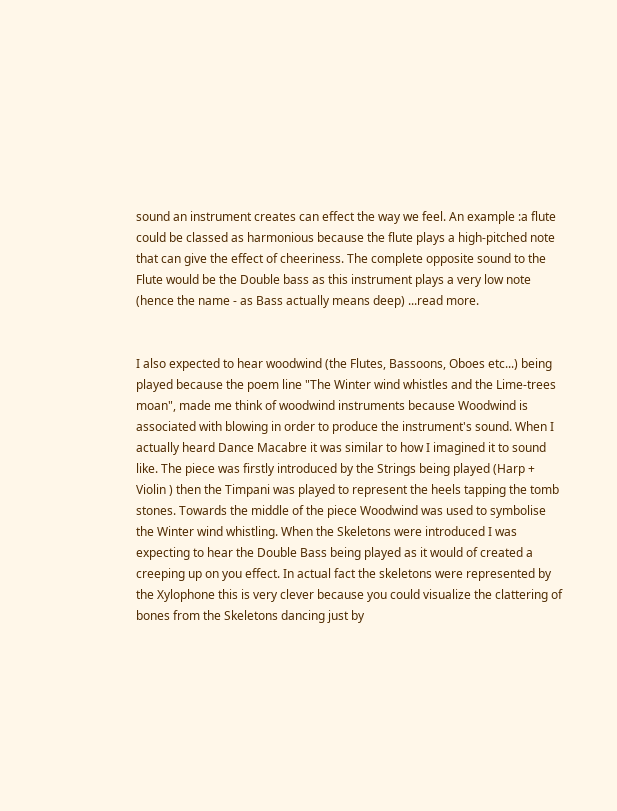sound an instrument creates can effect the way we feel. An example :a flute could be classed as harmonious because the flute plays a high-pitched note that can give the effect of cheeriness. The complete opposite sound to the Flute would be the Double bass as this instrument plays a very low note (hence the name - as Bass actually means deep) ...read more.


I also expected to hear woodwind (the Flutes, Bassoons, Oboes etc...) being played because the poem line "The Winter wind whistles and the Lime-trees moan", made me think of woodwind instruments because Woodwind is associated with blowing in order to produce the instrument's sound. When I actually heard Dance Macabre it was similar to how I imagined it to sound like. The piece was firstly introduced by the Strings being played (Harp + Violin ) then the Timpani was played to represent the heels tapping the tomb stones. Towards the middle of the piece Woodwind was used to symbolise the Winter wind whistling. When the Skeletons were introduced I was expecting to hear the Double Bass being played as it would of created a creeping up on you effect. In actual fact the skeletons were represented by the Xylophone this is very clever because you could visualize the clattering of bones from the Skeletons dancing just by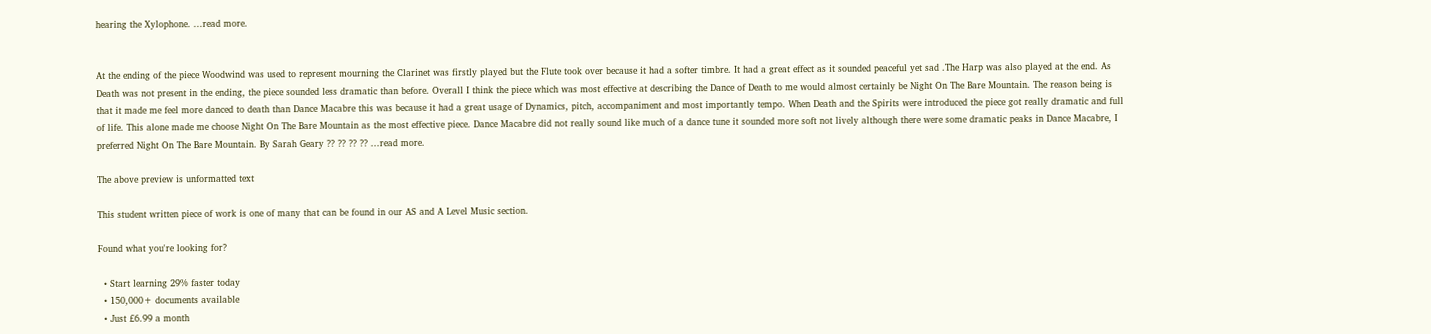hearing the Xylophone. ...read more.


At the ending of the piece Woodwind was used to represent mourning the Clarinet was firstly played but the Flute took over because it had a softer timbre. It had a great effect as it sounded peaceful yet sad .The Harp was also played at the end. As Death was not present in the ending, the piece sounded less dramatic than before. Overall I think the piece which was most effective at describing the Dance of Death to me would almost certainly be Night On The Bare Mountain. The reason being is that it made me feel more danced to death than Dance Macabre this was because it had a great usage of Dynamics, pitch, accompaniment and most importantly tempo. When Death and the Spirits were introduced the piece got really dramatic and full of life. This alone made me choose Night On The Bare Mountain as the most effective piece. Dance Macabre did not really sound like much of a dance tune it sounded more soft not lively although there were some dramatic peaks in Dance Macabre, I preferred Night On The Bare Mountain. By Sarah Geary ?? ?? ?? ?? ...read more.

The above preview is unformatted text

This student written piece of work is one of many that can be found in our AS and A Level Music section.

Found what you're looking for?

  • Start learning 29% faster today
  • 150,000+ documents available
  • Just £6.99 a month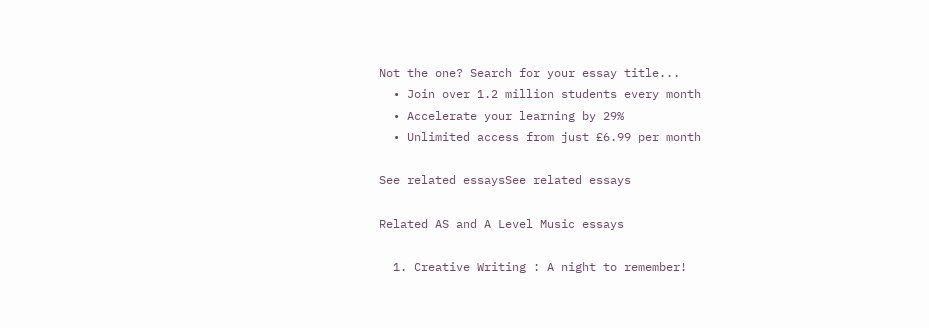Not the one? Search for your essay title...
  • Join over 1.2 million students every month
  • Accelerate your learning by 29%
  • Unlimited access from just £6.99 per month

See related essaysSee related essays

Related AS and A Level Music essays

  1. Creative Writing : A night to remember!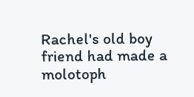Rachel's old boy friend had made a molotoph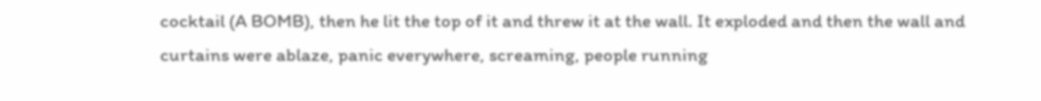cocktail (A BOMB), then he lit the top of it and threw it at the wall. It exploded and then the wall and curtains were ablaze, panic everywhere, screaming, people running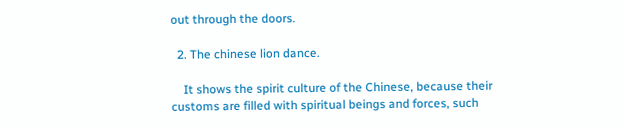out through the doors.

  2. The chinese lion dance.

    It shows the spirit culture of the Chinese, because their customs are filled with spiritual beings and forces, such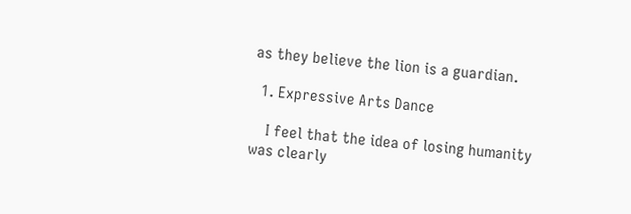as they believe the lion is a guardian.

  1. Expressive Arts Dance

    I feel that the idea of losing humanity was clearly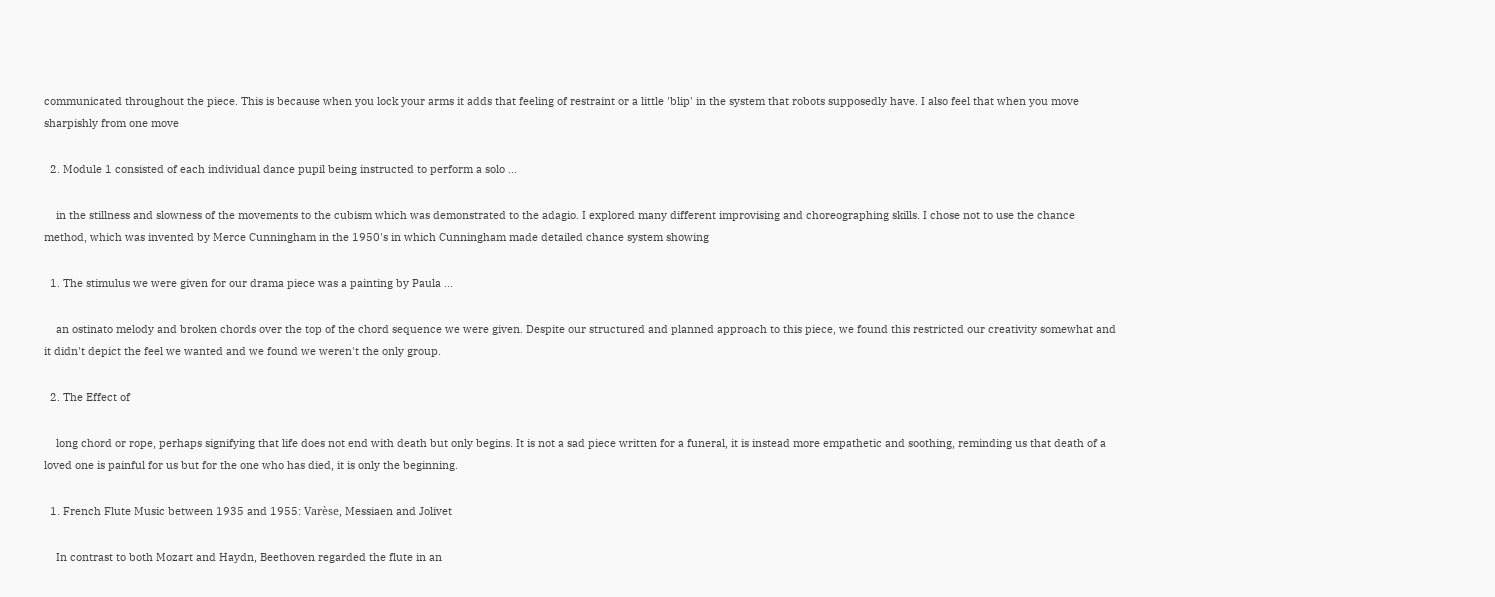communicated throughout the piece. This is because when you lock your arms it adds that feeling of restraint or a little 'blip' in the system that robots supposedly have. I also feel that when you move sharpishly from one move

  2. Module 1 consisted of each individual dance pupil being instructed to perform a solo ...

    in the stillness and slowness of the movements to the cubism which was demonstrated to the adagio. I explored many different improvising and choreographing skills. I chose not to use the chance method, which was invented by Merce Cunningham in the 1950's in which Cunningham made detailed chance system showing

  1. The stimulus we were given for our drama piece was a painting by Paula ...

    an ostinato melody and broken chords over the top of the chord sequence we were given. Despite our structured and planned approach to this piece, we found this restricted our creativity somewhat and it didn't depict the feel we wanted and we found we weren't the only group.

  2. The Effect of

    long chord or rope, perhaps signifying that life does not end with death but only begins. It is not a sad piece written for a funeral, it is instead more empathetic and soothing, reminding us that death of a loved one is painful for us but for the one who has died, it is only the beginning.

  1. French Flute Music between 1935 and 1955: Varèse, Messiaen and Jolivet

    In contrast to both Mozart and Haydn, Beethoven regarded the flute in an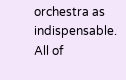orchestra as indispensable. All of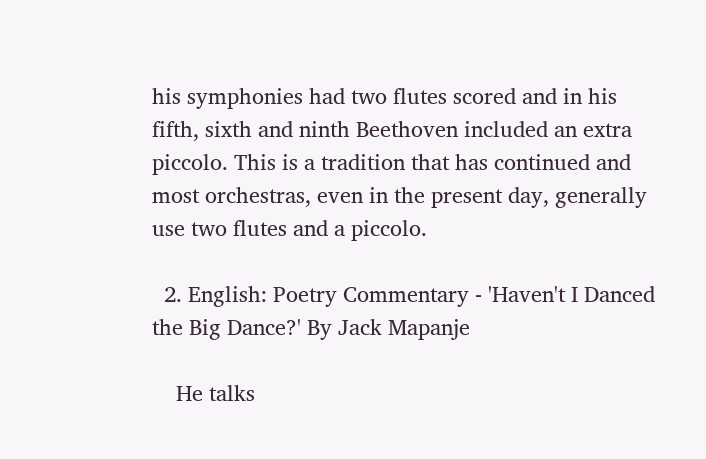his symphonies had two flutes scored and in his fifth, sixth and ninth Beethoven included an extra piccolo. This is a tradition that has continued and most orchestras, even in the present day, generally use two flutes and a piccolo.

  2. English: Poetry Commentary - 'Haven't I Danced the Big Dance?' By Jack Mapanje

    He talks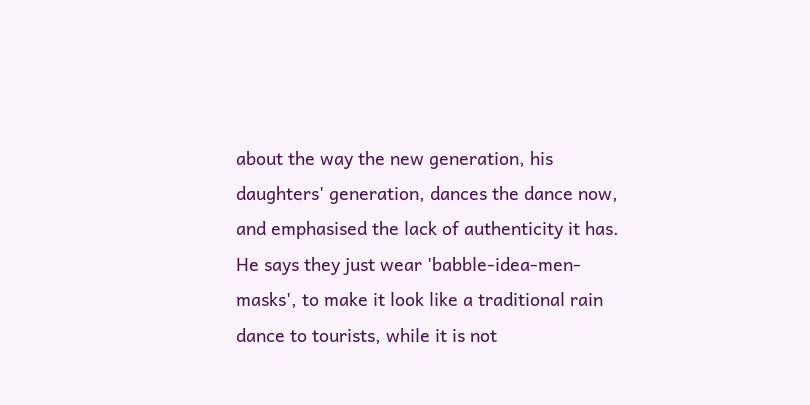about the way the new generation, his daughters' generation, dances the dance now, and emphasised the lack of authenticity it has. He says they just wear 'babble-idea-men-masks', to make it look like a traditional rain dance to tourists, while it is not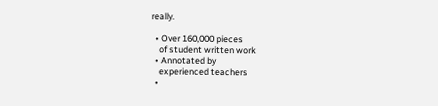really.

  • Over 160,000 pieces
    of student written work
  • Annotated by
    experienced teachers
  •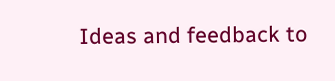Ideas and feedback to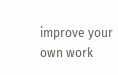improve your own work